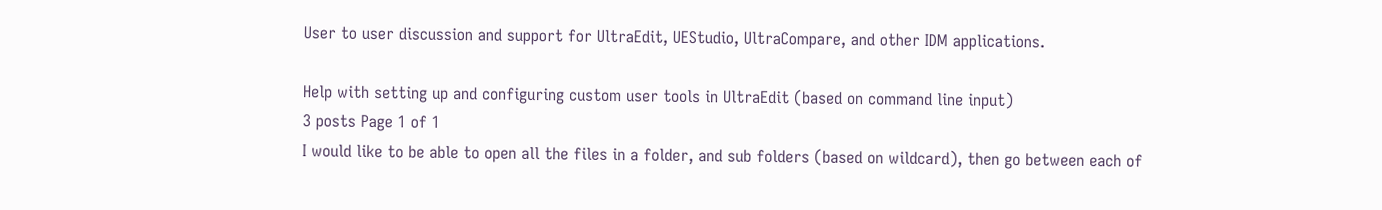User to user discussion and support for UltraEdit, UEStudio, UltraCompare, and other IDM applications.

Help with setting up and configuring custom user tools in UltraEdit (based on command line input)
3 posts Page 1 of 1
I would like to be able to open all the files in a folder, and sub folders (based on wildcard), then go between each of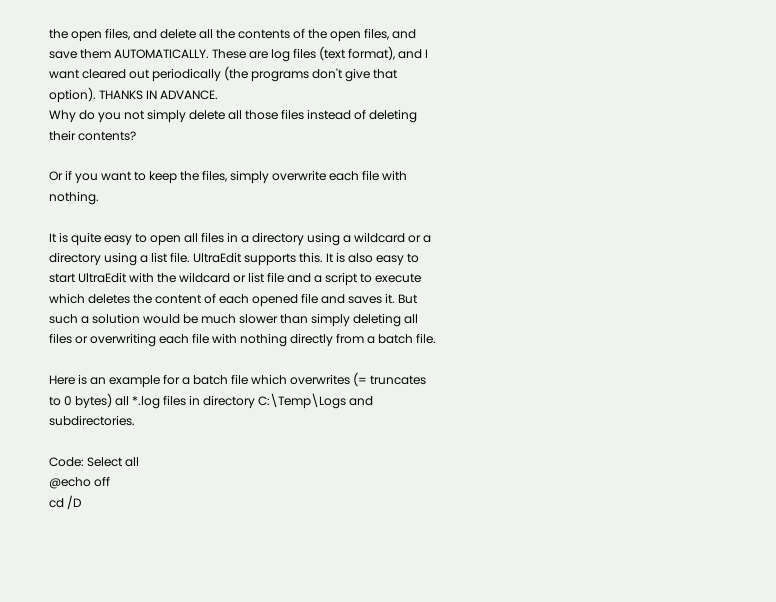the open files, and delete all the contents of the open files, and save them AUTOMATICALLY. These are log files (text format), and I want cleared out periodically (the programs don't give that option). THANKS IN ADVANCE.
Why do you not simply delete all those files instead of deleting their contents?

Or if you want to keep the files, simply overwrite each file with nothing.

It is quite easy to open all files in a directory using a wildcard or a directory using a list file. UltraEdit supports this. It is also easy to start UltraEdit with the wildcard or list file and a script to execute which deletes the content of each opened file and saves it. But such a solution would be much slower than simply deleting all files or overwriting each file with nothing directly from a batch file.

Here is an example for a batch file which overwrites (= truncates to 0 bytes) all *.log files in directory C:\Temp\Logs and subdirectories.

Code: Select all
@echo off
cd /D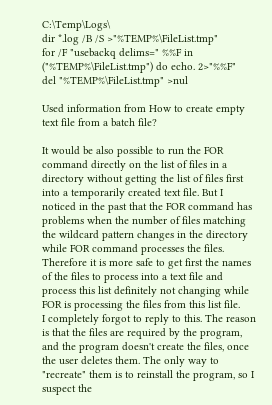C:\Temp\Logs\
dir *.log /B /S >"%TEMP%\FileList.tmp"
for /F "usebackq delims=" %%F in ("%TEMP%\FileList.tmp") do echo. 2>"%%F"
del "%TEMP%\FileList.tmp" >nul

Used information from How to create empty text file from a batch file?

It would be also possible to run the FOR command directly on the list of files in a directory without getting the list of files first into a temporarily created text file. But I noticed in the past that the FOR command has problems when the number of files matching the wildcard pattern changes in the directory while FOR command processes the files. Therefore it is more safe to get first the names of the files to process into a text file and process this list definitely not changing while FOR is processing the files from this list file.
I completely forgot to reply to this. The reason is that the files are required by the program, and the program doesn't create the files, once the user deletes them. The only way to "recreate" them is to reinstall the program, so I suspect the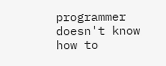programmer doesn't know how to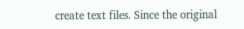create text files. Since the original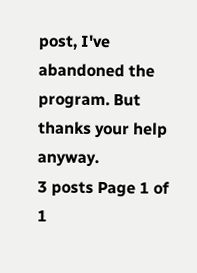post, I've abandoned the program. But thanks your help anyway.
3 posts Page 1 of 1